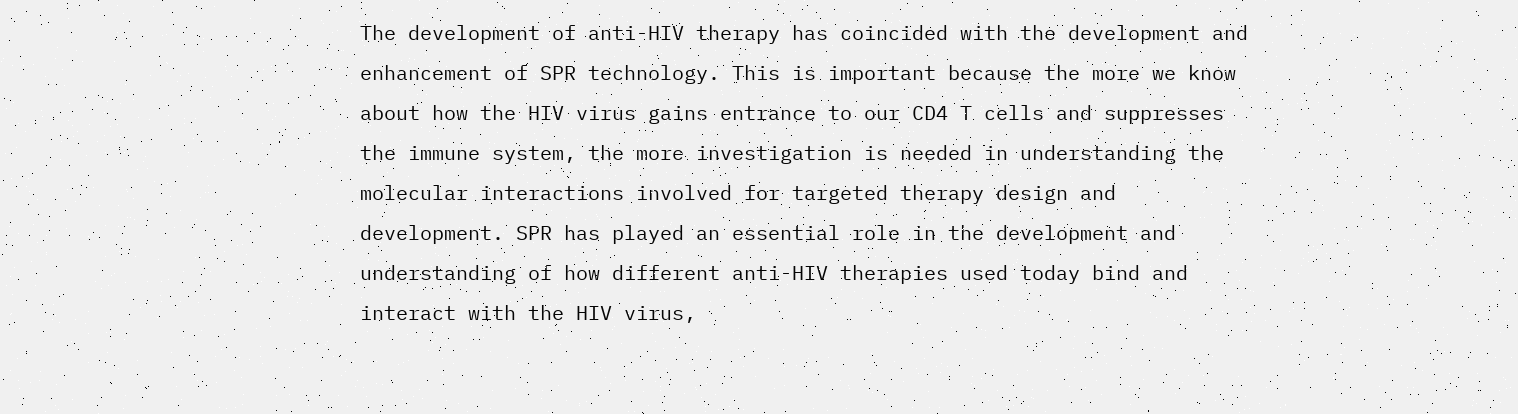The development of anti-HIV therapy has coincided with the development and enhancement of SPR technology. This is important because the more we know about how the HIV virus gains entrance to our CD4 T cells and suppresses the immune system, the more investigation is needed in understanding the molecular interactions involved for targeted therapy design and development. SPR has played an essential role in the development and understanding of how different anti-HIV therapies used today bind and interact with the HIV virus,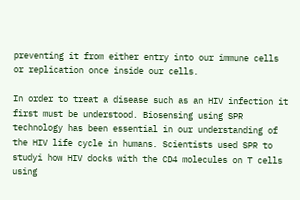preventing it from either entry into our immune cells or replication once inside our cells.

In order to treat a disease such as an HIV infection it first must be understood. Biosensing using SPR technology has been essential in our understanding of the HIV life cycle in humans. Scientists used SPR to studyi how HIV docks with the CD4 molecules on T cells using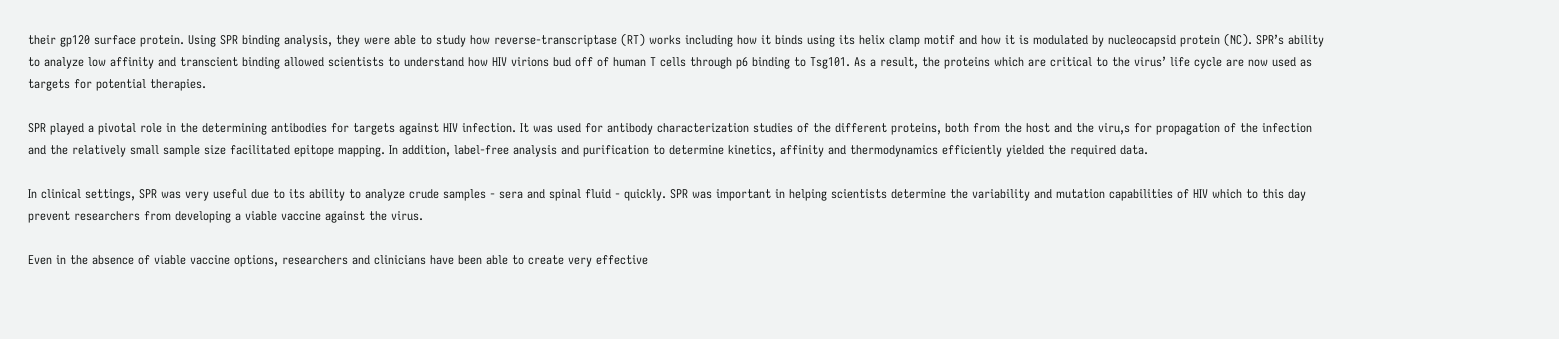their gp120 surface protein. Using SPR binding analysis, they were able to study how reverse-transcriptase (RT) works including how it binds using its helix clamp motif and how it is modulated by nucleocapsid protein (NC). SPR’s ability to analyze low affinity and transcient binding allowed scientists to understand how HIV virions bud off of human T cells through p6 binding to Tsg101. As a result, the proteins which are critical to the virus’ life cycle are now used as targets for potential therapies.

SPR played a pivotal role in the determining antibodies for targets against HIV infection. It was used for antibody characterization studies of the different proteins, both from the host and the viru,s for propagation of the infection and the relatively small sample size facilitated epitope mapping. In addition, label-free analysis and purification to determine kinetics, affinity and thermodynamics efficiently yielded the required data.

In clinical settings, SPR was very useful due to its ability to analyze crude samples - sera and spinal fluid - quickly. SPR was important in helping scientists determine the variability and mutation capabilities of HIV which to this day prevent researchers from developing a viable vaccine against the virus.

Even in the absence of viable vaccine options, researchers and clinicians have been able to create very effective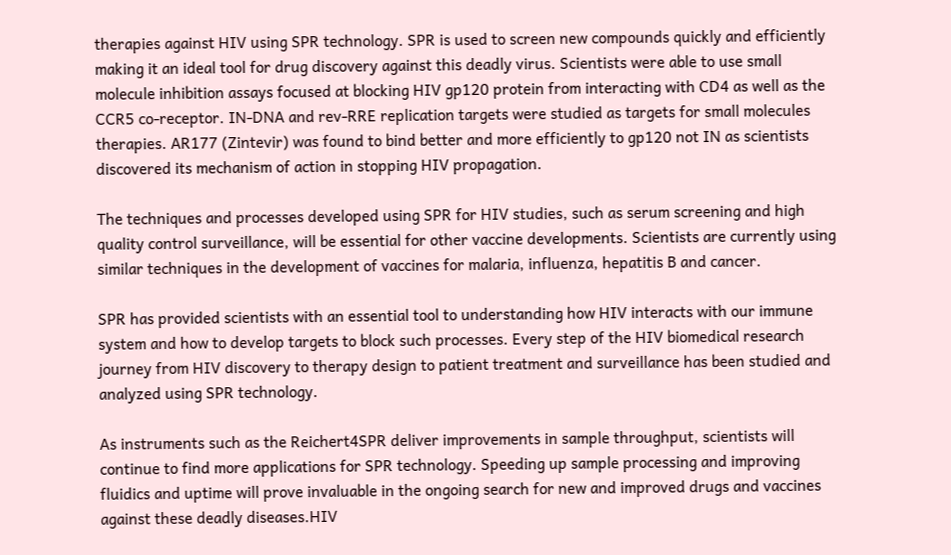therapies against HIV using SPR technology. SPR is used to screen new compounds quickly and efficiently making it an ideal tool for drug discovery against this deadly virus. Scientists were able to use small molecule inhibition assays focused at blocking HIV gp120 protein from interacting with CD4 as well as the CCR5 co-receptor. IN-DNA and rev-RRE replication targets were studied as targets for small molecules therapies. AR177 (Zintevir) was found to bind better and more efficiently to gp120 not IN as scientists discovered its mechanism of action in stopping HIV propagation.

The techniques and processes developed using SPR for HIV studies, such as serum screening and high quality control surveillance, will be essential for other vaccine developments. Scientists are currently using similar techniques in the development of vaccines for malaria, influenza, hepatitis B and cancer.

SPR has provided scientists with an essential tool to understanding how HIV interacts with our immune system and how to develop targets to block such processes. Every step of the HIV biomedical research journey from HIV discovery to therapy design to patient treatment and surveillance has been studied and analyzed using SPR technology.

As instruments such as the Reichert4SPR deliver improvements in sample throughput, scientists will continue to find more applications for SPR technology. Speeding up sample processing and improving fluidics and uptime will prove invaluable in the ongoing search for new and improved drugs and vaccines against these deadly diseases.HIV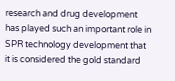research and drug development has played such an important role in SPR technology development that it is considered the gold standard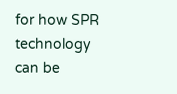for how SPR technology can be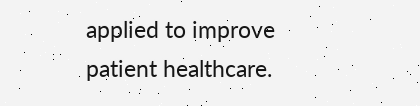applied to improve patient healthcare.